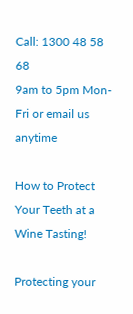Call: 1300 48 58 68
9am to 5pm Mon-Fri or email us anytime

How to Protect Your Teeth at a Wine Tasting!

Protecting your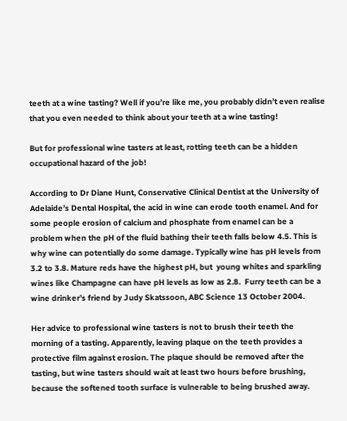teeth at a wine tasting? Well if you’re like me, you probably didn’t even realise that you even needed to think about your teeth at a wine tasting!

But for professional wine tasters at least, rotting teeth can be a hidden occupational hazard of the job!

According to Dr Diane Hunt, Conservative Clinical Dentist at the University of Adelaide’s Dental Hospital, the acid in wine can erode tooth enamel. And for some people erosion of calcium and phosphate from enamel can be a problem when the pH of the fluid bathing their teeth falls below 4.5. This is why wine can potentially do some damage. Typically wine has pH levels from 3.2 to 3.8. Mature reds have the highest pH, but  young whites and sparkling wines like Champagne can have pH levels as low as 2.8.  Furry teeth can be a wine drinker’s friend by Judy Skatssoon, ABC Science 13 October 2004.

Her advice to professional wine tasters is not to brush their teeth the morning of a tasting. Apparently, leaving plaque on the teeth provides a protective film against erosion. The plaque should be removed after the tasting, but wine tasters should wait at least two hours before brushing, because the softened tooth surface is vulnerable to being brushed away.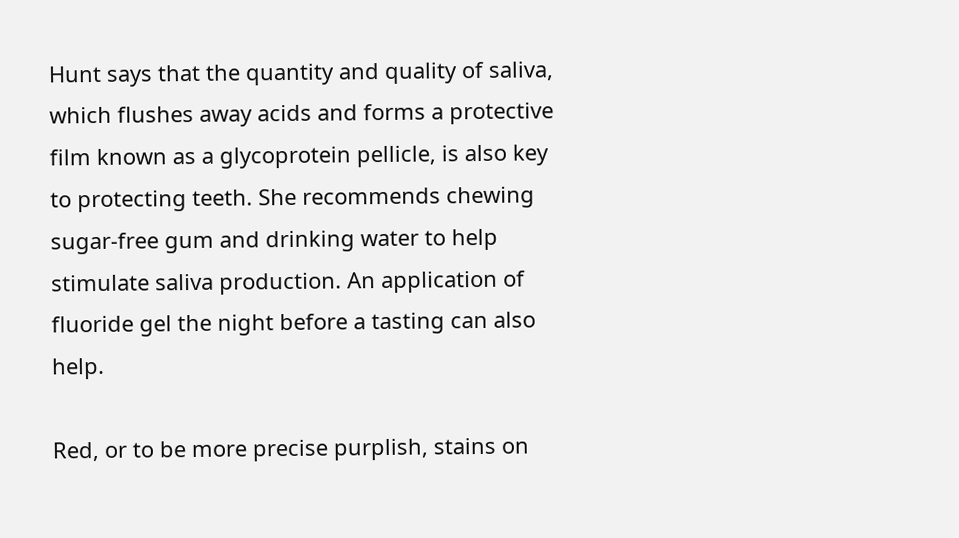Hunt says that the quantity and quality of saliva, which flushes away acids and forms a protective film known as a glycoprotein pellicle, is also key to protecting teeth. She recommends chewing sugar-free gum and drinking water to help stimulate saliva production. An application of fluoride gel the night before a tasting can also help.

Red, or to be more precise purplish, stains on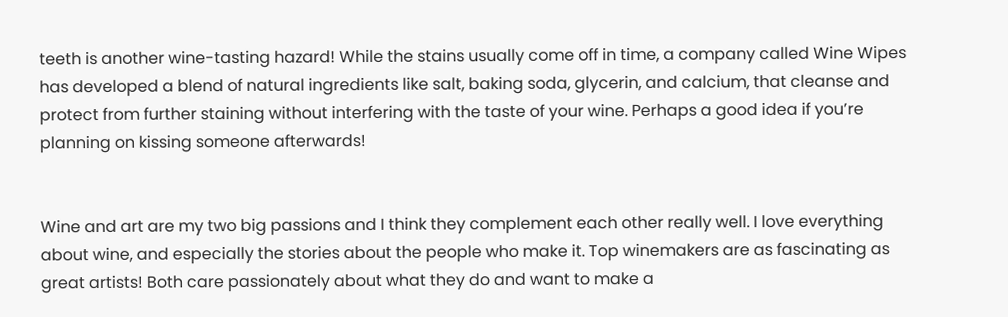teeth is another wine-tasting hazard! While the stains usually come off in time, a company called Wine Wipes has developed a blend of natural ingredients like salt, baking soda, glycerin, and calcium, that cleanse and protect from further staining without interfering with the taste of your wine. Perhaps a good idea if you’re planning on kissing someone afterwards!


Wine and art are my two big passions and I think they complement each other really well. I love everything about wine, and especially the stories about the people who make it. Top winemakers are as fascinating as great artists! Both care passionately about what they do and want to make a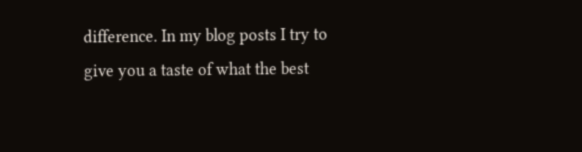difference. In my blog posts I try to give you a taste of what the best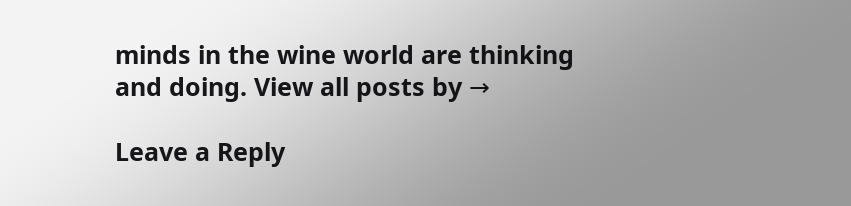minds in the wine world are thinking and doing. View all posts by →

Leave a Reply